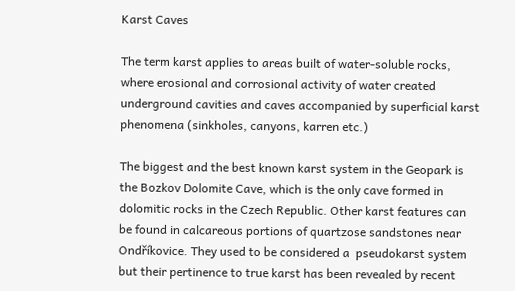Karst Caves

The term karst applies to areas built of water-soluble rocks, where erosional and corrosional activity of water created underground cavities and caves accompanied by superficial karst phenomena (sinkholes, canyons, karren etc.)

The biggest and the best known karst system in the Geopark is the Bozkov Dolomite Cave, which is the only cave formed in dolomitic rocks in the Czech Republic. Other karst features can be found in calcareous portions of quartzose sandstones near Ondříkovice. They used to be considered a  pseudokarst system but their pertinence to true karst has been revealed by recent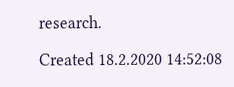research.

Created 18.2.2020 14:52:08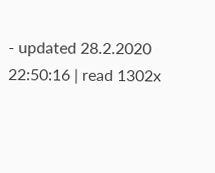- updated 28.2.2020 22:50:16 | read 1302x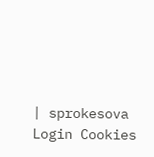| sprokesova
Login Cookies